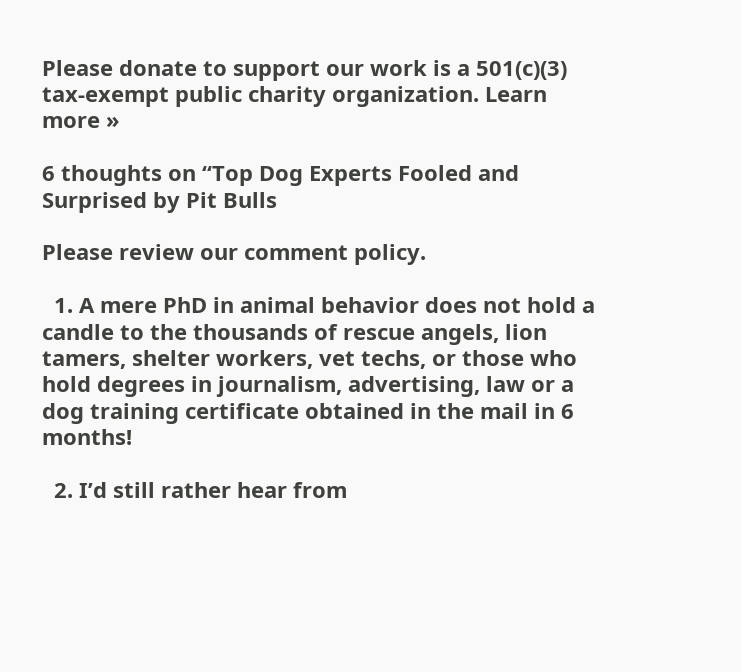Please donate to support our work is a 501(c)(3) tax-exempt public charity organization. Learn more »

6 thoughts on “Top Dog Experts Fooled and Surprised by Pit Bulls

Please review our comment policy.

  1. A mere PhD in animal behavior does not hold a candle to the thousands of rescue angels, lion tamers, shelter workers, vet techs, or those who hold degrees in journalism, advertising, law or a dog training certificate obtained in the mail in 6 months!

  2. I’d still rather hear from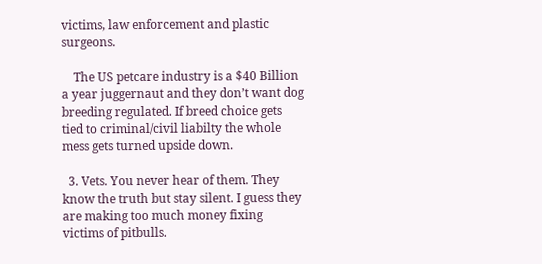victims, law enforcement and plastic surgeons.

    The US petcare industry is a $40 Billion a year juggernaut and they don’t want dog breeding regulated. If breed choice gets tied to criminal/civil liabilty the whole mess gets turned upside down.

  3. Vets. You never hear of them. They know the truth but stay silent. I guess they are making too much money fixing victims of pitbulls.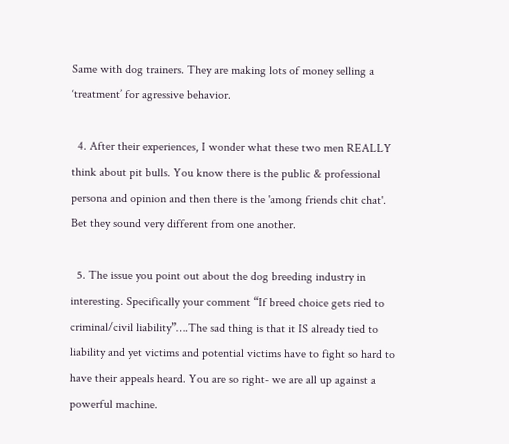Same with dog trainers. They are making lots of money selling a ‘treatment’ for agressive behavior.

  4. After their experiences, I wonder what these two men REALLY think about pit bulls. You know there is the public & professional persona and opinion and then there is the 'among friends chit chat'. Bet they sound very different from one another.

  5. The issue you point out about the dog breeding industry in interesting. Specifically your comment “If breed choice gets ried to criminal/civil liability”….The sad thing is that it IS already tied to liability and yet victims and potential victims have to fight so hard to have their appeals heard. You are so right- we are all up against a powerful machine.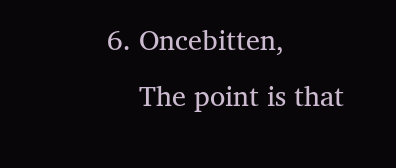6. Oncebitten,
    The point is that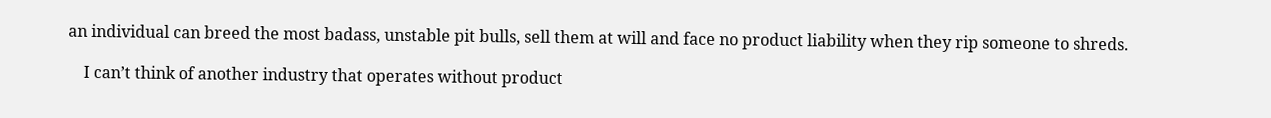an individual can breed the most badass, unstable pit bulls, sell them at will and face no product liability when they rip someone to shreds.

    I can’t think of another industry that operates without product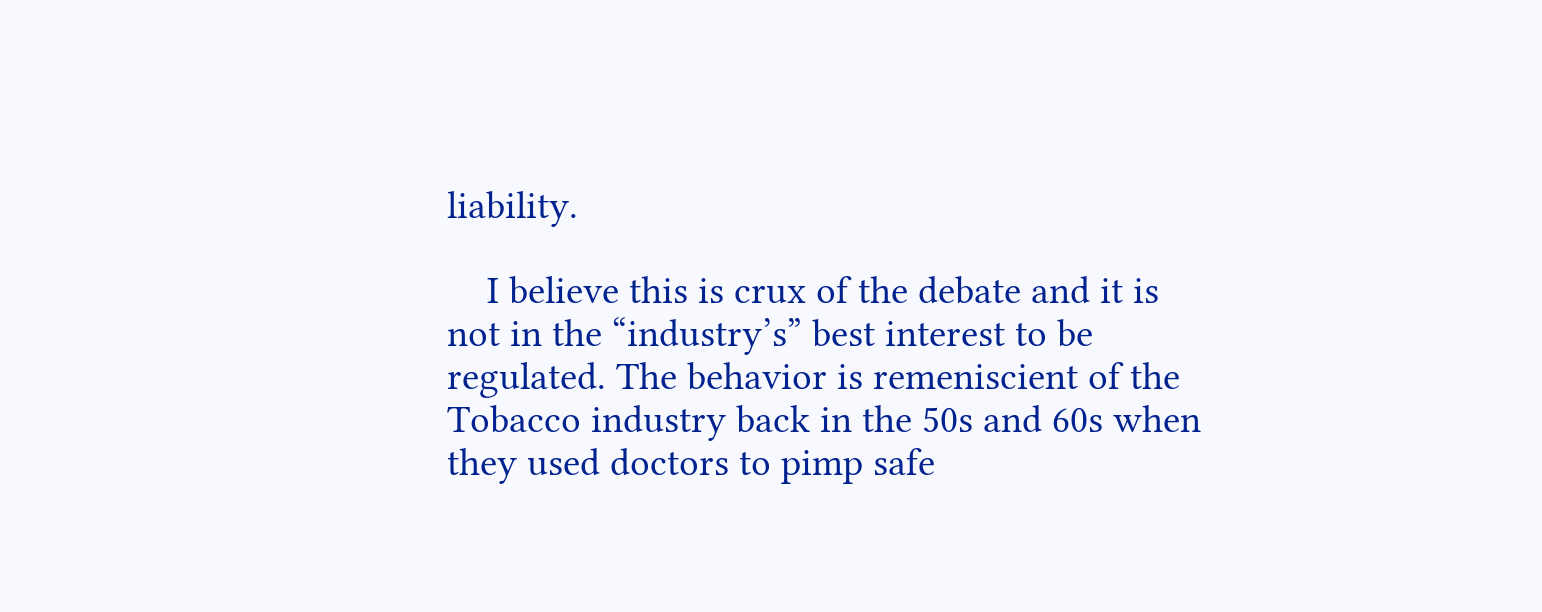liability.

    I believe this is crux of the debate and it is not in the “industry’s” best interest to be regulated. The behavior is remeniscient of the Tobacco industry back in the 50s and 60s when they used doctors to pimp safe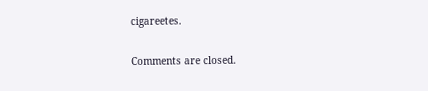cigareetes.

Comments are closed.